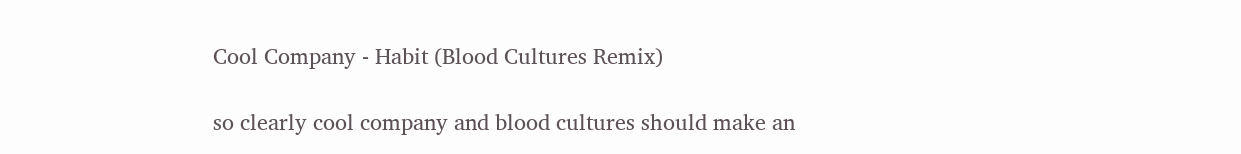Cool Company - Habit (Blood Cultures Remix)

so clearly cool company and blood cultures should make an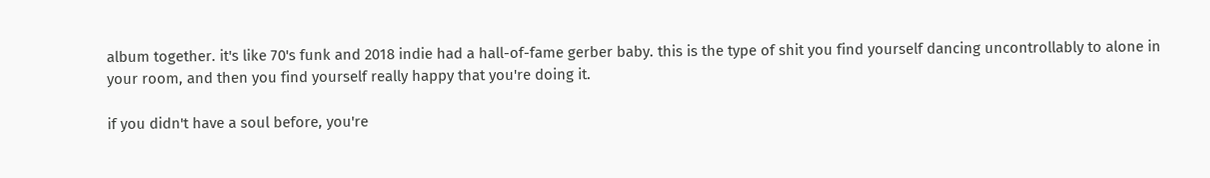album together. it's like 70's funk and 2018 indie had a hall-of-fame gerber baby. this is the type of shit you find yourself dancing uncontrollably to alone in your room, and then you find yourself really happy that you're doing it.

if you didn't have a soul before, you're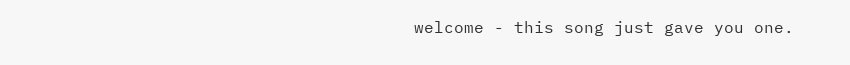welcome - this song just gave you one.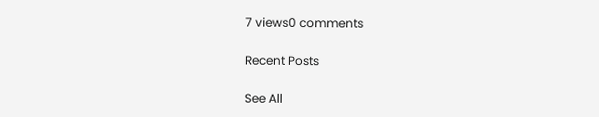7 views0 comments

Recent Posts

See All